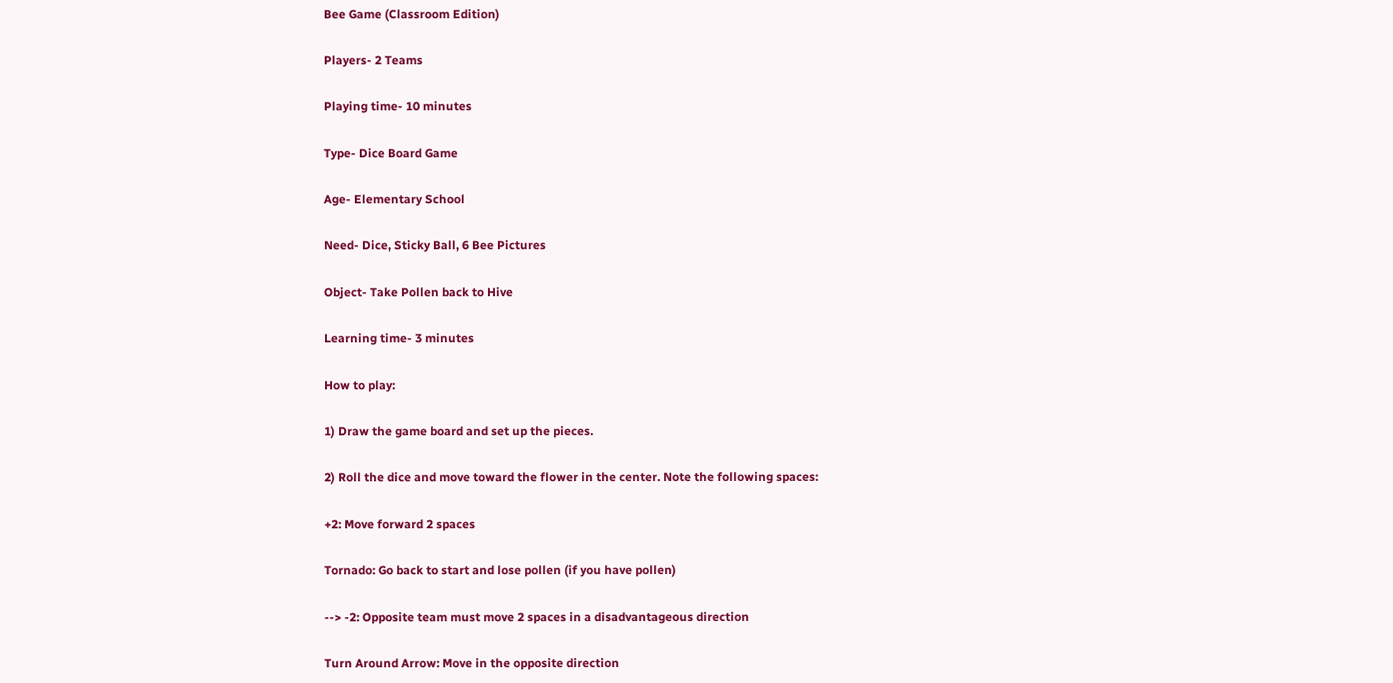Bee Game (Classroom Edition)

Players- 2 Teams

Playing time- 10 minutes

Type- Dice Board Game

Age- Elementary School

Need- Dice, Sticky Ball, 6 Bee Pictures

Object- Take Pollen back to Hive

Learning time- 3 minutes

How to play:

1) Draw the game board and set up the pieces.

2) Roll the dice and move toward the flower in the center. Note the following spaces:

+2: Move forward 2 spaces

Tornado: Go back to start and lose pollen (if you have pollen)

--> -2: Opposite team must move 2 spaces in a disadvantageous direction

Turn Around Arrow: Move in the opposite direction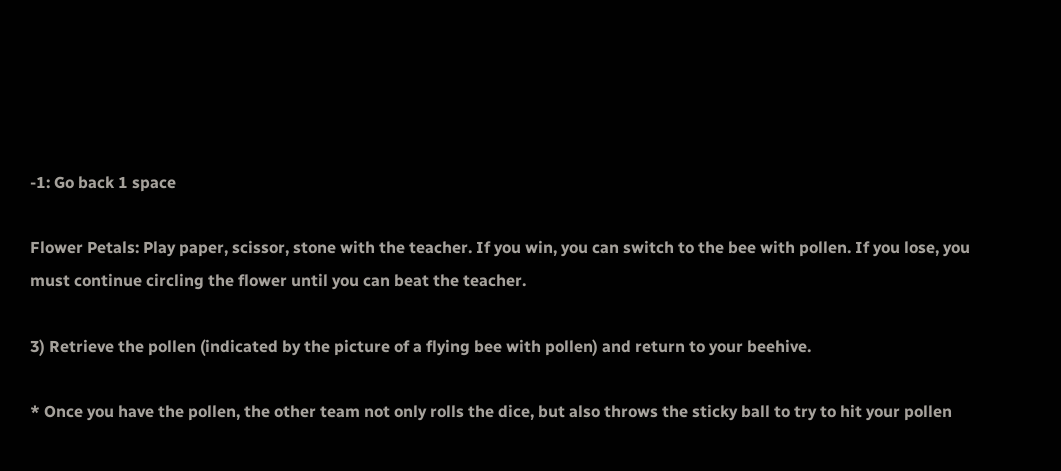-1: Go back 1 space

Flower Petals: Play paper, scissor, stone with the teacher. If you win, you can switch to the bee with pollen. If you lose, you must continue circling the flower until you can beat the teacher.

3) Retrieve the pollen (indicated by the picture of a flying bee with pollen) and return to your beehive.

* Once you have the pollen, the other team not only rolls the dice, but also throws the sticky ball to try to hit your pollen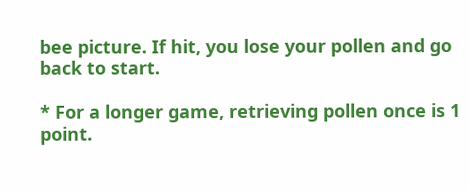bee picture. If hit, you lose your pollen and go back to start.

* For a longer game, retrieving pollen once is 1 point.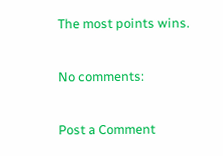The most points wins.

No comments:

Post a Comment